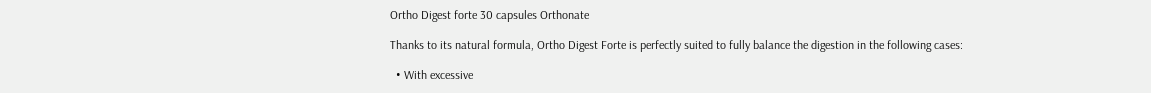Ortho Digest forte 30 capsules Orthonate

Thanks to its natural formula, Ortho Digest Forte is perfectly suited to fully balance the digestion in the following cases:

  • With excessive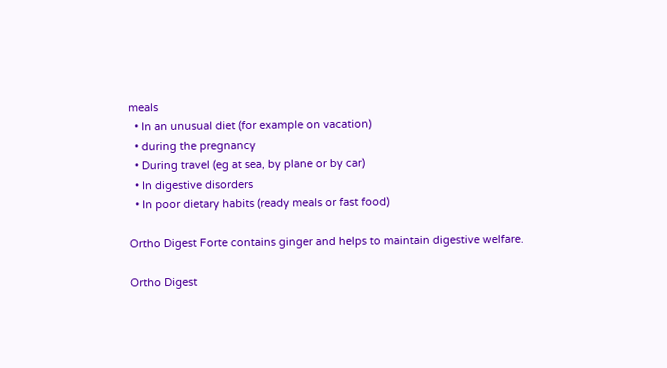meals
  • In an unusual diet (for example on vacation)
  • during the pregnancy
  • During travel (eg at sea, by plane or by car)
  • In digestive disorders
  • In poor dietary habits (ready meals or fast food)

Ortho Digest Forte contains ginger and helps to maintain digestive welfare.

Ortho Digest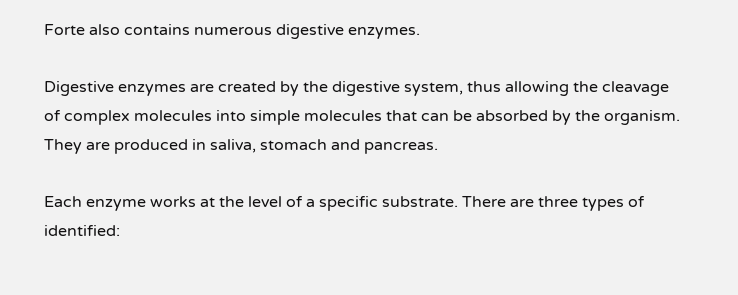Forte also contains numerous digestive enzymes.

Digestive enzymes are created by the digestive system, thus allowing the cleavage of complex molecules into simple molecules that can be absorbed by the organism. They are produced in saliva, stomach and pancreas.

Each enzyme works at the level of a specific substrate. There are three types of identified: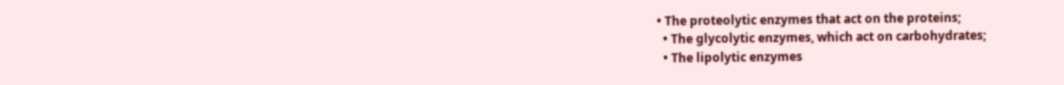• The proteolytic enzymes that act on the proteins;
  • The glycolytic enzymes, which act on carbohydrates;
  • The lipolytic enzymes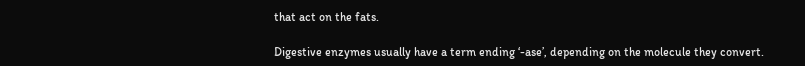that act on the fats.

Digestive enzymes usually have a term ending ‘-ase’, depending on the molecule they convert.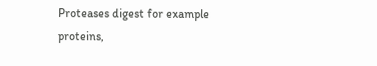Proteases digest for example proteins,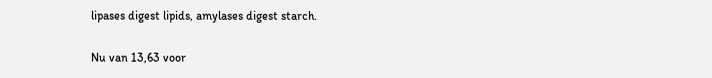lipases digest lipids, amylases digest starch.

Nu van 13,63 voor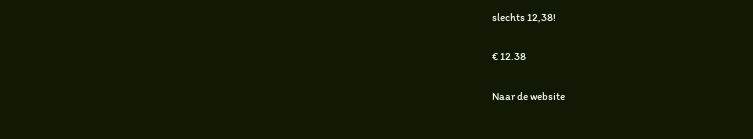slechts 12,38!

€ 12.38

Naar de website